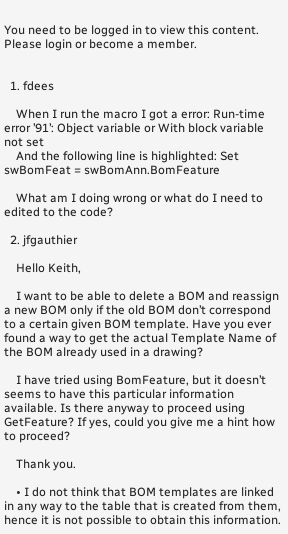You need to be logged in to view this content. Please login or become a member.


  1. fdees

    When I run the macro I got a error: Run-time error ’91’: Object variable or With block variable not set
    And the following line is highlighted: Set swBomFeat = swBomAnn.BomFeature

    What am I doing wrong or what do I need to edited to the code?

  2. jfgauthier

    Hello Keith,

    I want to be able to delete a BOM and reassign a new BOM only if the old BOM don’t correspond to a certain given BOM template. Have you ever found a way to get the actual Template Name of the BOM already used in a drawing?

    I have tried using BomFeature, but it doesn’t seems to have this particular information available. Is there anyway to proceed using GetFeature? If yes, could you give me a hint how to proceed?

    Thank you.

    • I do not think that BOM templates are linked in any way to the table that is created from them, hence it is not possible to obtain this information.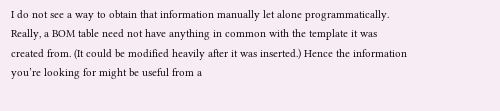I do not see a way to obtain that information manually let alone programmatically. Really, a BOM table need not have anything in common with the template it was created from. (It could be modified heavily after it was inserted.) Hence the information you’re looking for might be useful from a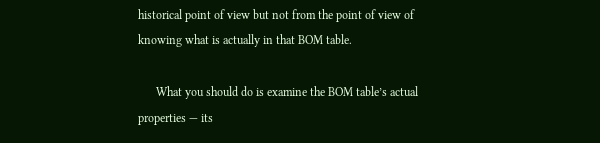historical point of view but not from the point of view of knowing what is actually in that BOM table.

      What you should do is examine the BOM table’s actual properties — its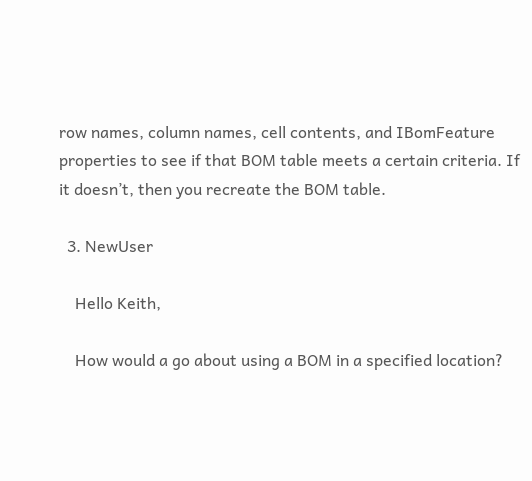row names, column names, cell contents, and IBomFeature properties to see if that BOM table meets a certain criteria. If it doesn’t, then you recreate the BOM table.

  3. NewUser

    Hello Keith,

    How would a go about using a BOM in a specified location?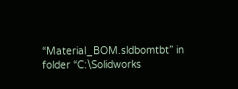“Material_BOM.sldbomtbt” in folder “C:\Solidworks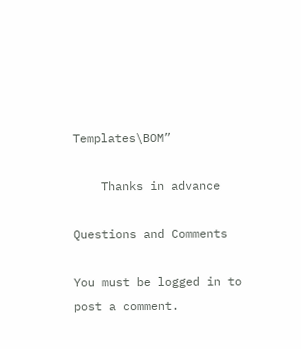Templates\BOM”

    Thanks in advance

Questions and Comments

You must be logged in to post a comment.